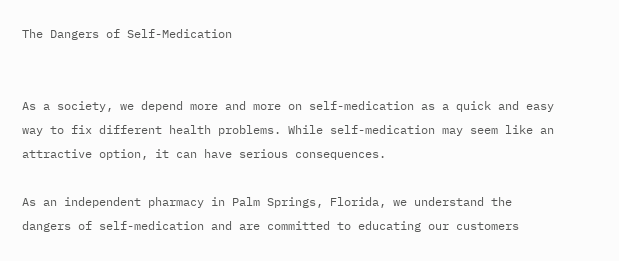The Dangers of Self-Medication


As a society, we depend more and more on self-medication as a quick and easy way to fix different health problems. While self-medication may seem like an attractive option, it can have serious consequences.

As an independent pharmacy in Palm Springs, Florida, we understand the dangers of self-medication and are committed to educating our customers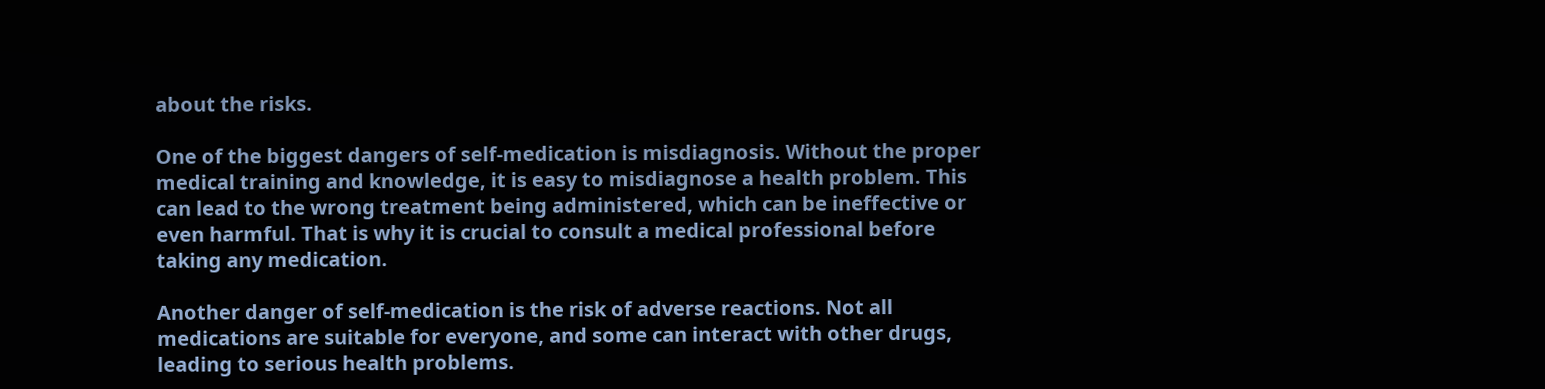about the risks.

One of the biggest dangers of self-medication is misdiagnosis. Without the proper medical training and knowledge, it is easy to misdiagnose a health problem. This can lead to the wrong treatment being administered, which can be ineffective or even harmful. That is why it is crucial to consult a medical professional before taking any medication.

Another danger of self-medication is the risk of adverse reactions. Not all medications are suitable for everyone, and some can interact with other drugs, leading to serious health problems.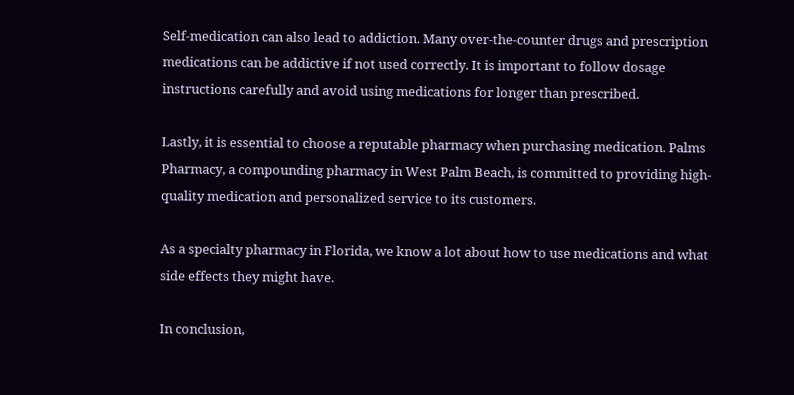Self-medication can also lead to addiction. Many over-the-counter drugs and prescription medications can be addictive if not used correctly. It is important to follow dosage instructions carefully and avoid using medications for longer than prescribed.

Lastly, it is essential to choose a reputable pharmacy when purchasing medication. Palms Pharmacy, a compounding pharmacy in West Palm Beach, is committed to providing high-quality medication and personalized service to its customers.

As a specialty pharmacy in Florida, we know a lot about how to use medications and what side effects they might have.

In conclusion,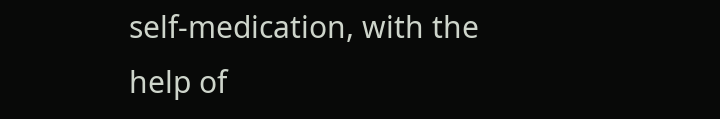self-medication, with the help of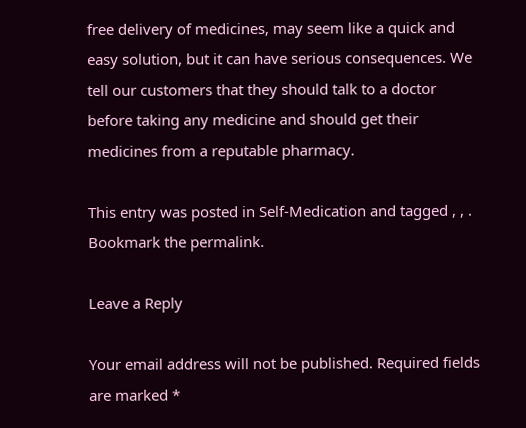free delivery of medicines, may seem like a quick and easy solution, but it can have serious consequences. We tell our customers that they should talk to a doctor before taking any medicine and should get their medicines from a reputable pharmacy.

This entry was posted in Self-Medication and tagged , , . Bookmark the permalink.

Leave a Reply

Your email address will not be published. Required fields are marked *